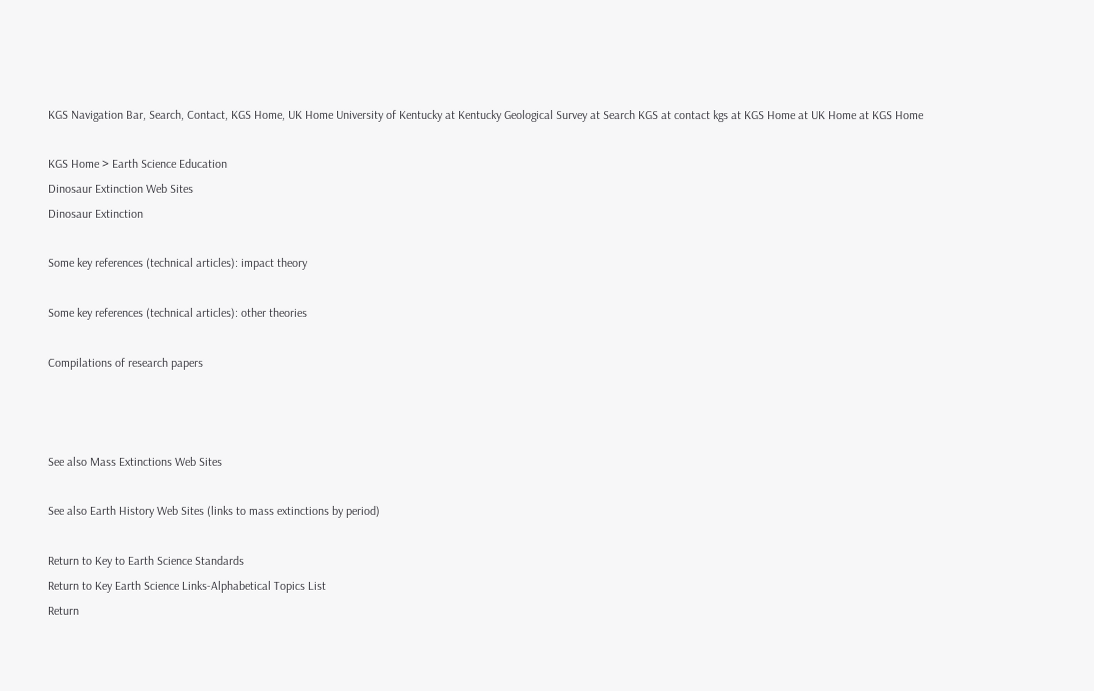KGS Navigation Bar, Search, Contact, KGS Home, UK Home University of Kentucky at Kentucky Geological Survey at Search KGS at contact kgs at KGS Home at UK Home at KGS Home

KGS Home > Earth Science Education
Dinosaur Extinction Web Sites
Dinosaur Extinction

Some key references (technical articles): impact theory

Some key references (technical articles): other theories

Compilations of research papers



See also Mass Extinctions Web Sites

See also Earth History Web Sites (links to mass extinctions by period)

Return to Key to Earth Science Standards
Return to Key Earth Science Links-Alphabetical Topics List
Return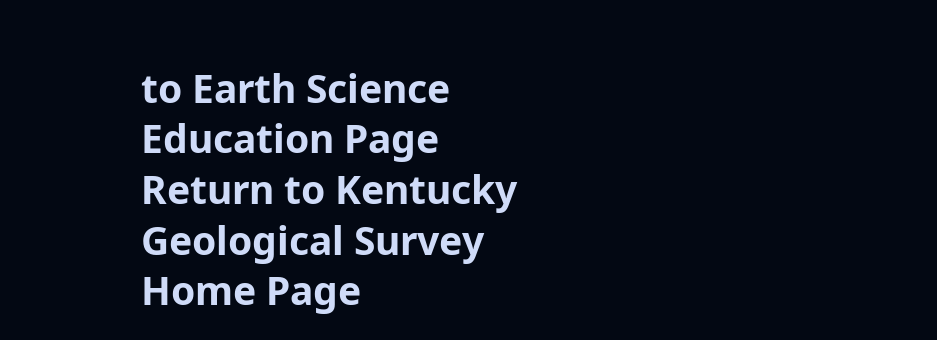to Earth Science Education Page
Return to Kentucky Geological Survey Home Page